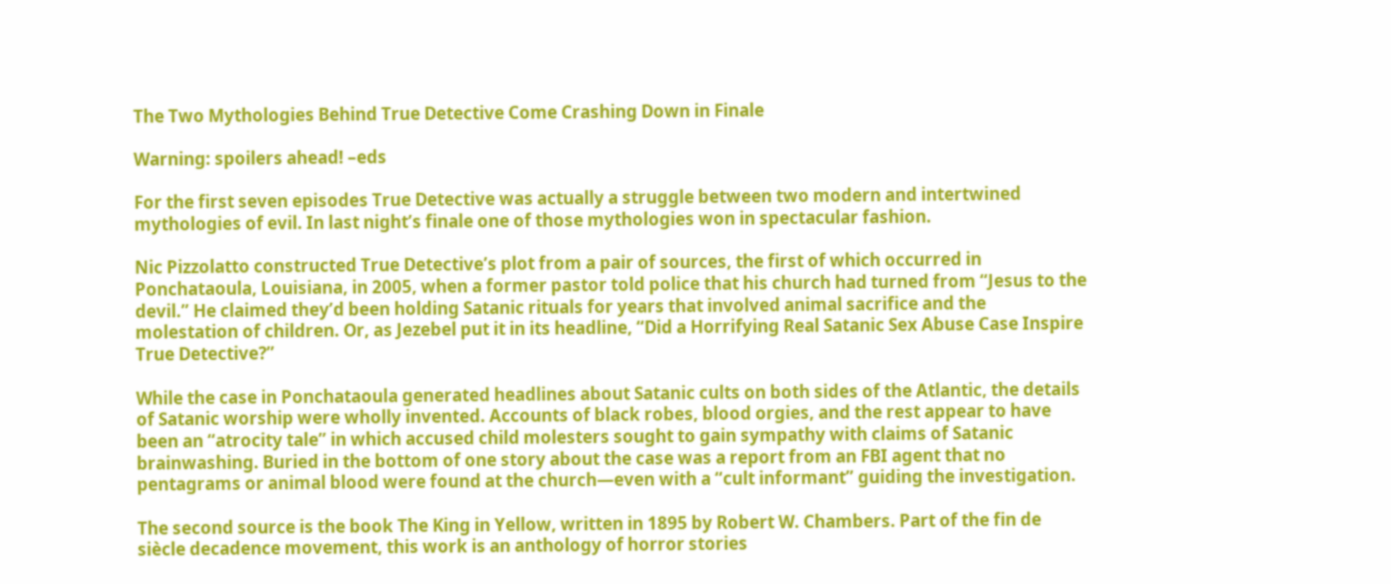The Two Mythologies Behind True Detective Come Crashing Down in Finale

Warning: spoilers ahead! –eds

For the first seven episodes True Detective was actually a struggle between two modern and intertwined mythologies of evil. In last night’s finale one of those mythologies won in spectacular fashion.

Nic Pizzolatto constructed True Detective’s plot from a pair of sources, the first of which occurred in Ponchataoula, Louisiana, in 2005, when a former pastor told police that his church had turned from “Jesus to the devil.” He claimed they’d been holding Satanic rituals for years that involved animal sacrifice and the molestation of children. Or, as Jezebel put it in its headline, “Did a Horrifying Real Satanic Sex Abuse Case Inspire True Detective?”

While the case in Ponchataoula generated headlines about Satanic cults on both sides of the Atlantic, the details of Satanic worship were wholly invented. Accounts of black robes, blood orgies, and the rest appear to have been an “atrocity tale” in which accused child molesters sought to gain sympathy with claims of Satanic brainwashing. Buried in the bottom of one story about the case was a report from an FBI agent that no pentagrams or animal blood were found at the church—even with a “cult informant” guiding the investigation.

The second source is the book The King in Yellow, written in 1895 by Robert W. Chambers. Part of the fin de siècle decadence movement, this work is an anthology of horror stories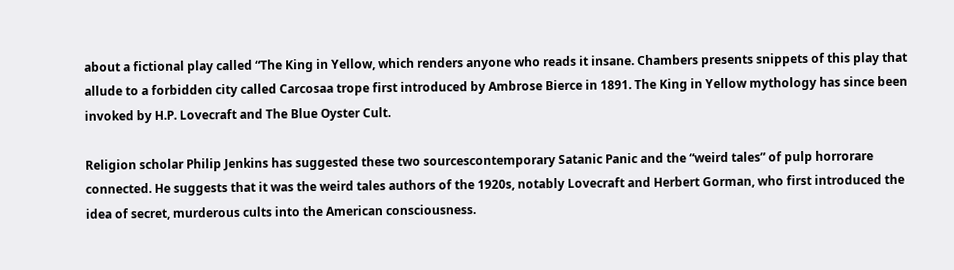about a fictional play called “The King in Yellow, which renders anyone who reads it insane. Chambers presents snippets of this play that allude to a forbidden city called Carcosaa trope first introduced by Ambrose Bierce in 1891. The King in Yellow mythology has since been invoked by H.P. Lovecraft and The Blue Oyster Cult.

Religion scholar Philip Jenkins has suggested these two sourcescontemporary Satanic Panic and the “weird tales” of pulp horrorare connected. He suggests that it was the weird tales authors of the 1920s, notably Lovecraft and Herbert Gorman, who first introduced the idea of secret, murderous cults into the American consciousness.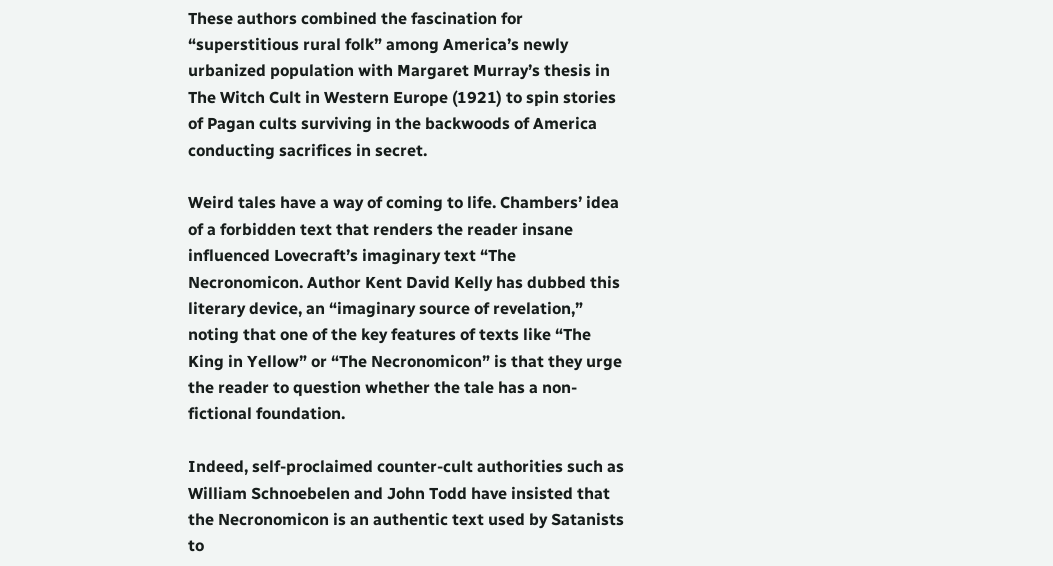These authors combined the fascination for “superstitious rural folk” among America’s newly urbanized population with Margaret Murray’s thesis in The Witch Cult in Western Europe (1921) to spin stories of Pagan cults surviving in the backwoods of America conducting sacrifices in secret.

Weird tales have a way of coming to life. Chambers’ idea of a forbidden text that renders the reader insane influenced Lovecraft’s imaginary text “The Necronomicon. Author Kent David Kelly has dubbed this literary device, an “imaginary source of revelation,” noting that one of the key features of texts like “The King in Yellow” or “The Necronomicon” is that they urge the reader to question whether the tale has a non-fictional foundation.

Indeed, self-proclaimed counter-cult authorities such as William Schnoebelen and John Todd have insisted that the Necronomicon is an authentic text used by Satanists to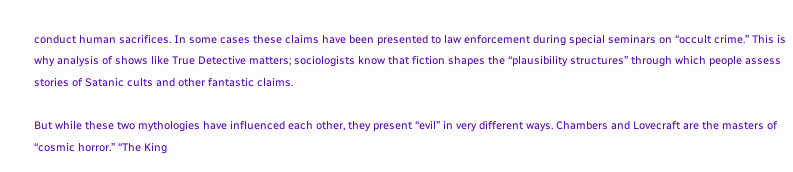conduct human sacrifices. In some cases these claims have been presented to law enforcement during special seminars on “occult crime.” This is why analysis of shows like True Detective matters; sociologists know that fiction shapes the “plausibility structures” through which people assess stories of Satanic cults and other fantastic claims.

But while these two mythologies have influenced each other, they present “evil” in very different ways. Chambers and Lovecraft are the masters of “cosmic horror.” “The King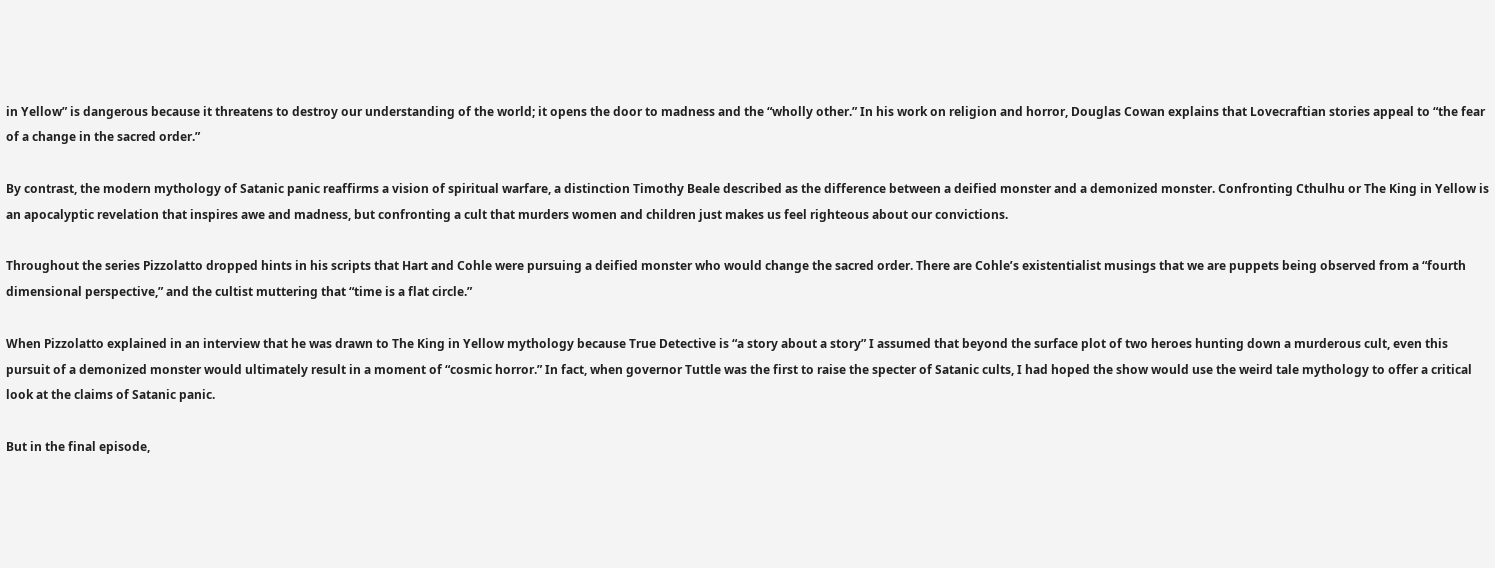in Yellow” is dangerous because it threatens to destroy our understanding of the world; it opens the door to madness and the “wholly other.” In his work on religion and horror, Douglas Cowan explains that Lovecraftian stories appeal to “the fear of a change in the sacred order.”

By contrast, the modern mythology of Satanic panic reaffirms a vision of spiritual warfare, a distinction Timothy Beale described as the difference between a deified monster and a demonized monster. Confronting Cthulhu or The King in Yellow is an apocalyptic revelation that inspires awe and madness, but confronting a cult that murders women and children just makes us feel righteous about our convictions.

Throughout the series Pizzolatto dropped hints in his scripts that Hart and Cohle were pursuing a deified monster who would change the sacred order. There are Cohle’s existentialist musings that we are puppets being observed from a “fourth dimensional perspective,” and the cultist muttering that “time is a flat circle.”

When Pizzolatto explained in an interview that he was drawn to The King in Yellow mythology because True Detective is “a story about a story” I assumed that beyond the surface plot of two heroes hunting down a murderous cult, even this pursuit of a demonized monster would ultimately result in a moment of “cosmic horror.” In fact, when governor Tuttle was the first to raise the specter of Satanic cults, I had hoped the show would use the weird tale mythology to offer a critical look at the claims of Satanic panic.

But in the final episode,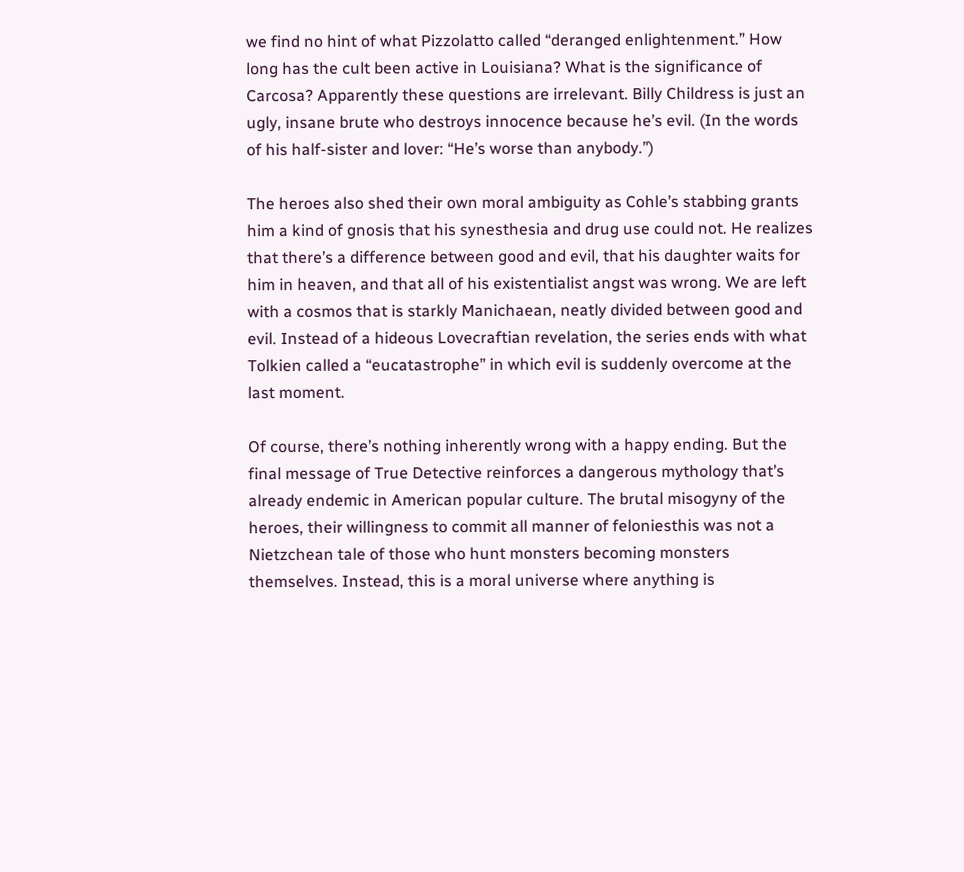we find no hint of what Pizzolatto called “deranged enlightenment.” How long has the cult been active in Louisiana? What is the significance of Carcosa? Apparently these questions are irrelevant. Billy Childress is just an ugly, insane brute who destroys innocence because he’s evil. (In the words of his half-sister and lover: “He’s worse than anybody.”)

The heroes also shed their own moral ambiguity as Cohle’s stabbing grants him a kind of gnosis that his synesthesia and drug use could not. He realizes that there’s a difference between good and evil, that his daughter waits for him in heaven, and that all of his existentialist angst was wrong. We are left with a cosmos that is starkly Manichaean, neatly divided between good and evil. Instead of a hideous Lovecraftian revelation, the series ends with what Tolkien called a “eucatastrophe” in which evil is suddenly overcome at the last moment.

Of course, there’s nothing inherently wrong with a happy ending. But the final message of True Detective reinforces a dangerous mythology that’s already endemic in American popular culture. The brutal misogyny of the heroes, their willingness to commit all manner of feloniesthis was not a Nietzchean tale of those who hunt monsters becoming monsters themselves. Instead, this is a moral universe where anything is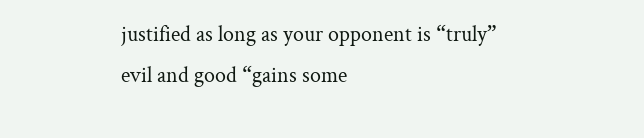justified as long as your opponent is “truly” evil and good “gains some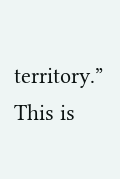territory.” This is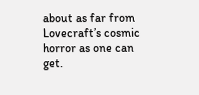about as far from Lovecraft’s cosmic horror as one can get.